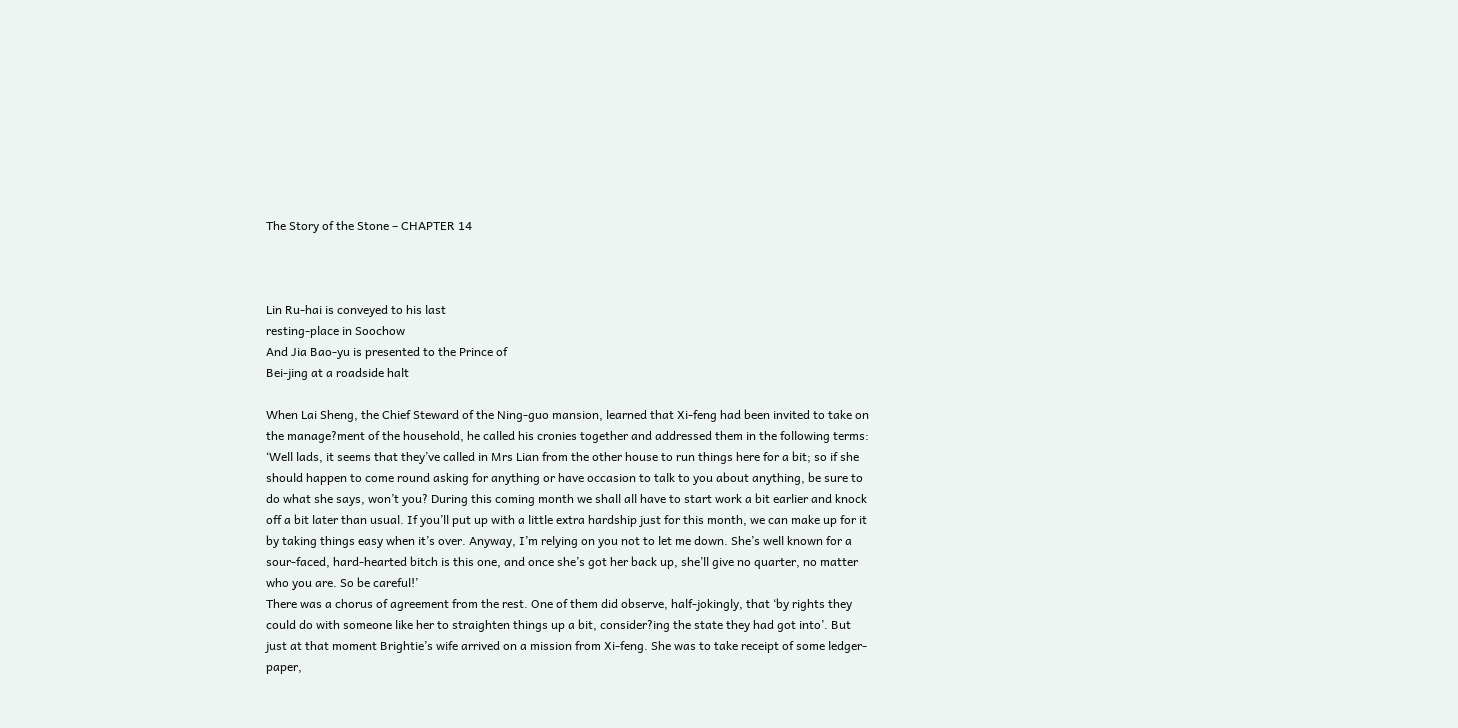The Story of the Stone – CHAPTER 14



Lin Ru-hai is conveyed to his last
resting-place in Soochow
And Jia Bao-yu is presented to the Prince of
Bei-jing at a roadside halt

When Lai Sheng, the Chief Steward of the Ning-guo mansion, learned that Xi-feng had been invited to take on the manage?ment of the household, he called his cronies together and addressed them in the following terms:
‘Well lads, it seems that they’ve called in Mrs Lian from the other house to run things here for a bit; so if she should happen to come round asking for anything or have occasion to talk to you about anything, be sure to do what she says, won’t you? During this coming month we shall all have to start work a bit earlier and knock off a bit later than usual. If you’ll put up with a little extra hardship just for this month, we can make up for it by taking things easy when it’s over. Anyway, I’m relying on you not to let me down. She’s well known for a sour-faced, hard-hearted bitch is this one, and once she’s got her back up, she’ll give no quarter, no matter who you are. So be careful!’
There was a chorus of agreement from the rest. One of them did observe, half-jokingly, that ‘by rights they could do with someone like her to straighten things up a bit, consider?ing the state they had got into’. But just at that moment Brightie’s wife arrived on a mission from Xi-feng. She was to take receipt of some ledger-paper,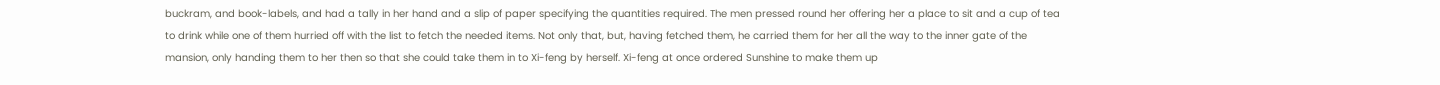buckram, and book-labels, and had a tally in her hand and a slip of paper specifying the quantities required. The men pressed round her offering her a place to sit and a cup of tea to drink while one of them hurried off with the list to fetch the needed items. Not only that, but, having fetched them, he carried them for her all the way to the inner gate of the mansion, only handing them to her then so that she could take them in to Xi-feng by herself. Xi-feng at once ordered Sunshine to make them up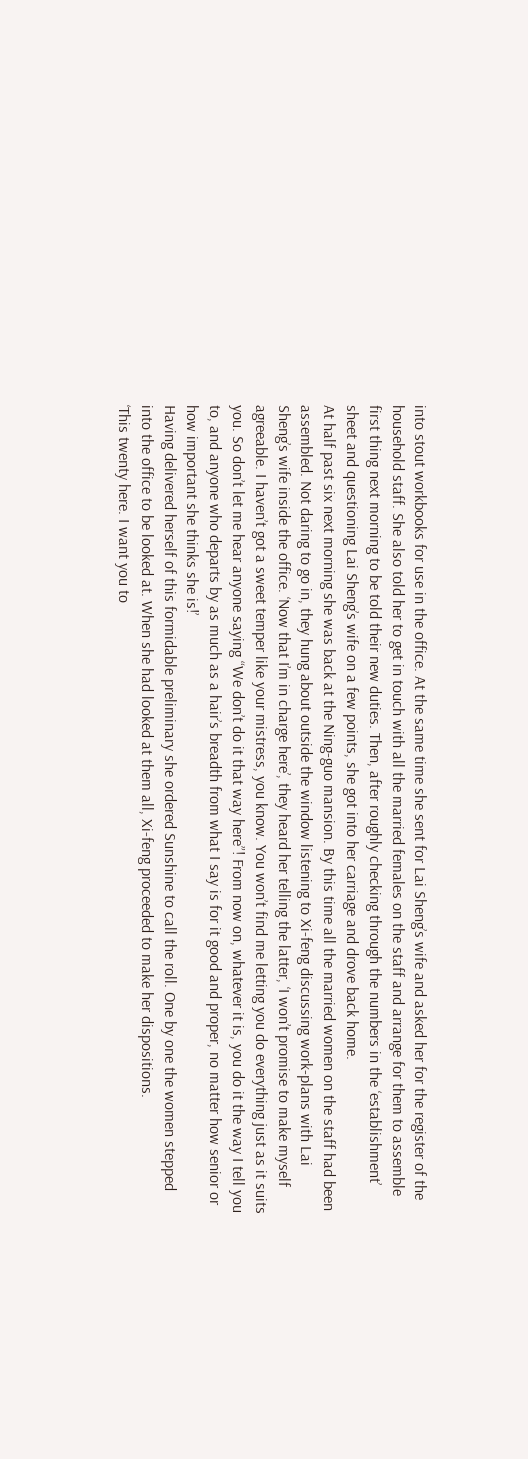into stout workbooks for use in the office. At the same time she sent for Lai Sheng’s wife and asked her for the register of the household staff. She also told her to get in touch with all the married females on the staff and arrange for them to assemble first thing next morning to be told their new duties. Then, after roughly checking through the numbers in the ‘establishment’ sheet and questioning Lai Sheng’s wife on a few points, she got into her carriage and drove back home.
At half past six next morning she was back at the Ning-guo mansion. By this time all the married women on the staff had been assembled. Not daring to go in, they hung about outside the window listening to Xi-feng discussing work-plans with Lai Sheng’s wife inside the office. ‘Now that I’m in charge here’, they heard her telling the latter, ‘I won’t promise to make myself agreeable. I haven’t got a sweet temper like your mistress, you know. You won’t find me letting you do everything just as it suits you. So don’t let me hear anyone saying “We don’t do it that way here”! From now on, whatever it is, you do it the way I tell you to, and anyone who departs by as much as a hair’s breadth from what I say is for it good and proper, no matter how senior or how important she thinks she is!’
Having delivered herself of this formidable preliminary she ordered Sunshine to call the roll. One by one the women stepped into the office to be looked at. When she had looked at them all, Xi-feng proceeded to make her dispositions.
‘This twenty here. I want you to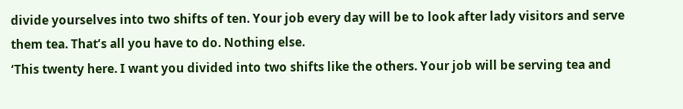divide yourselves into two shifts of ten. Your job every day will be to look after lady visitors and serve them tea. That’s all you have to do. Nothing else.
‘This twenty here. I want you divided into two shifts like the others. Your job will be serving tea and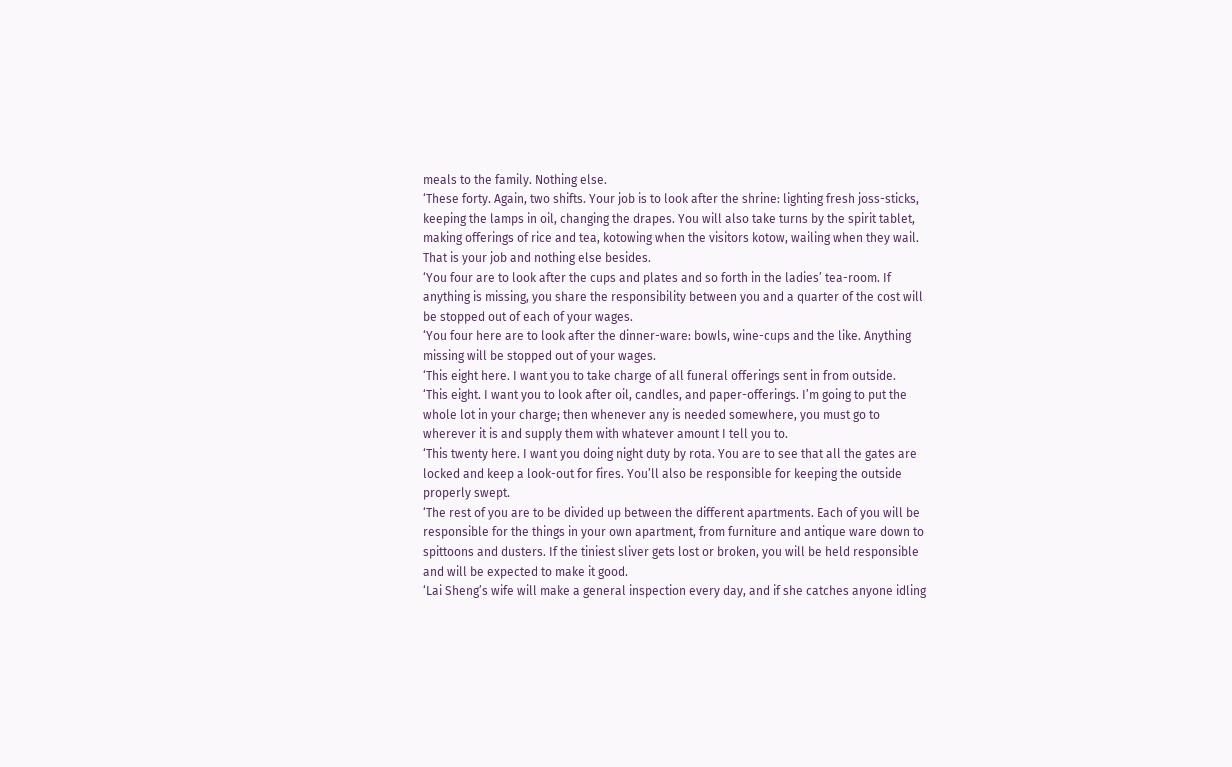meals to the family. Nothing else.
‘These forty. Again, two shifts. Your job is to look after the shrine: lighting fresh joss-sticks, keeping the lamps in oil, changing the drapes. You will also take turns by the spirit tablet, making offerings of rice and tea, kotowing when the visitors kotow, wailing when they wail. That is your job and nothing else besides.
‘You four are to look after the cups and plates and so forth in the ladies’ tea-room. If anything is missing, you share the responsibility between you and a quarter of the cost will be stopped out of each of your wages.
‘You four here are to look after the dinner-ware: bowls, wine-cups and the like. Anything missing will be stopped out of your wages.
‘This eight here. I want you to take charge of all funeral offerings sent in from outside.
‘This eight. I want you to look after oil, candles, and paper-offerings. I’m going to put the whole lot in your charge; then whenever any is needed somewhere, you must go to wherever it is and supply them with whatever amount I tell you to.
‘This twenty here. I want you doing night duty by rota. You are to see that all the gates are locked and keep a look-out for fires. You’ll also be responsible for keeping the outside properly swept.
‘The rest of you are to be divided up between the different apartments. Each of you will be responsible for the things in your own apartment, from furniture and antique ware down to spittoons and dusters. If the tiniest sliver gets lost or broken, you will be held responsible and will be expected to make it good.
‘Lai Sheng’s wife will make a general inspection every day, and if she catches anyone idling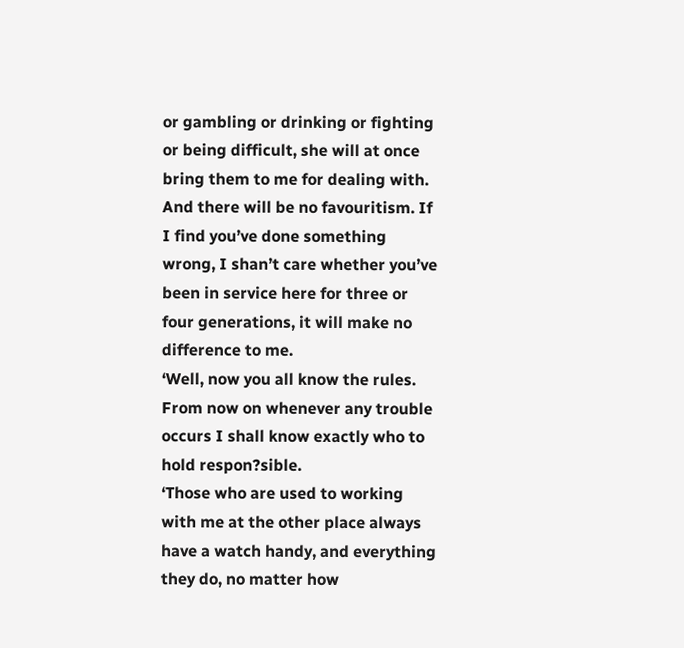or gambling or drinking or fighting or being difficult, she will at once bring them to me for dealing with. And there will be no favouritism. If I find you’ve done something wrong, I shan’t care whether you’ve been in service here for three or four generations, it will make no difference to me.
‘Well, now you all know the rules. From now on whenever any trouble occurs I shall know exactly who to hold respon?sible.
‘Those who are used to working with me at the other place always have a watch handy, and everything they do, no matter how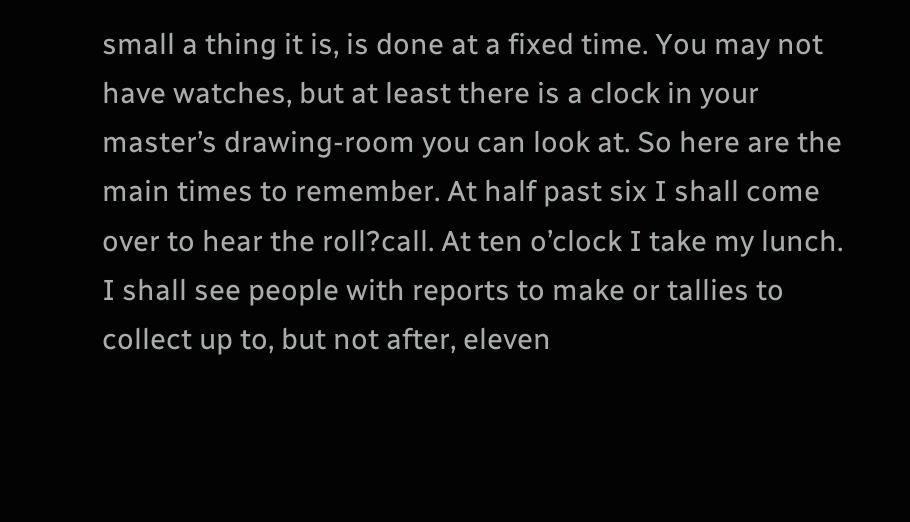small a thing it is, is done at a fixed time. You may not have watches, but at least there is a clock in your master’s drawing-room you can look at. So here are the main times to remember. At half past six I shall come over to hear the roll?call. At ten o’clock I take my lunch. I shall see people with reports to make or tallies to collect up to, but not after, eleven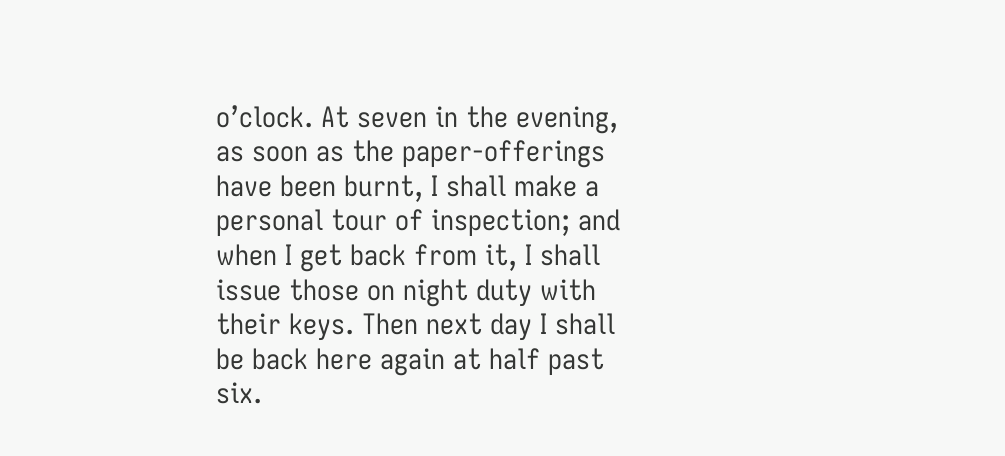o’clock. At seven in the evening, as soon as the paper-offerings have been burnt, I shall make a personal tour of inspection; and when I get back from it, I shall issue those on night duty with their keys. Then next day I shall be back here again at half past six.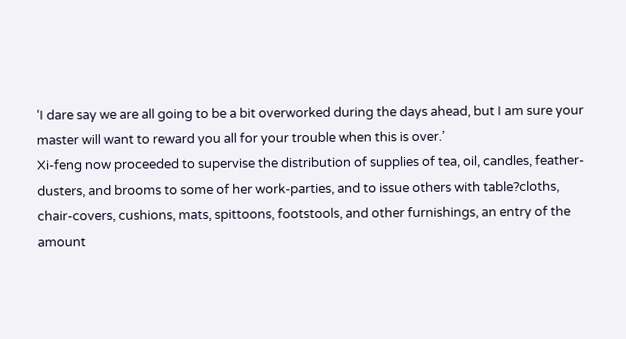‘I dare say we are all going to be a bit overworked during the days ahead, but I am sure your master will want to reward you all for your trouble when this is over.’
Xi-feng now proceeded to supervise the distribution of supplies of tea, oil, candles, feather-dusters, and brooms to some of her work-parties, and to issue others with table?cloths, chair-covers, cushions, mats, spittoons, footstools, and other furnishings, an entry of the amount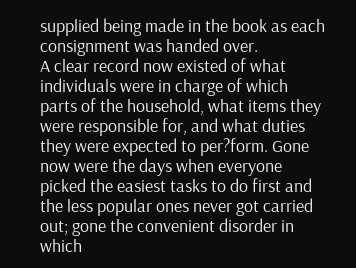supplied being made in the book as each consignment was handed over.
A clear record now existed of what individuals were in charge of which parts of the household, what items they were responsible for, and what duties they were expected to per?form. Gone now were the days when everyone picked the easiest tasks to do first and the less popular ones never got carried out; gone the convenient disorder in which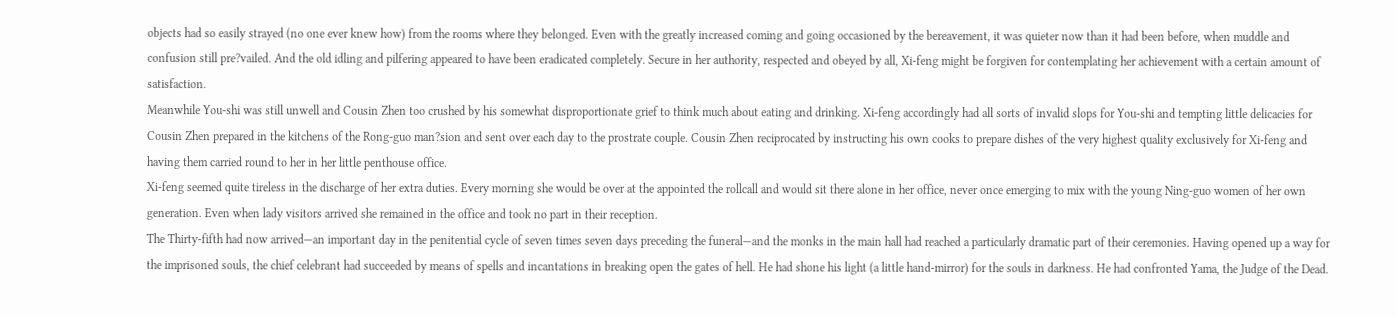objects had so easily strayed (no one ever knew how) from the rooms where they belonged. Even with the greatly increased coming and going occasioned by the bereavement, it was quieter now than it had been before, when muddle and confusion still pre?vailed. And the old idling and pilfering appeared to have been eradicated completely. Secure in her authority, respected and obeyed by all, Xi-feng might be forgiven for contemplating her achievement with a certain amount of satisfaction.
Meanwhile You-shi was still unwell and Cousin Zhen too crushed by his somewhat disproportionate grief to think much about eating and drinking. Xi-feng accordingly had all sorts of invalid slops for You-shi and tempting little delicacies for Cousin Zhen prepared in the kitchens of the Rong-guo man?sion and sent over each day to the prostrate couple. Cousin Zhen reciprocated by instructing his own cooks to prepare dishes of the very highest quality exclusively for Xi-feng and having them carried round to her in her little penthouse office.
Xi-feng seemed quite tireless in the discharge of her extra duties. Every morning she would be over at the appointed the rollcall and would sit there alone in her office, never once emerging to mix with the young Ning-guo women of her own generation. Even when lady visitors arrived she remained in the office and took no part in their reception.
The Thirty-fifth had now arrived—an important day in the penitential cycle of seven times seven days preceding the funeral—and the monks in the main hall had reached a particularly dramatic part of their ceremonies. Having opened up a way for the imprisoned souls, the chief celebrant had succeeded by means of spells and incantations in breaking open the gates of hell. He had shone his light (a little hand-mirror) for the souls in darkness. He had confronted Yama, the Judge of the Dead.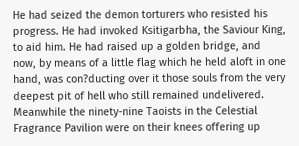He had seized the demon torturers who resisted his progress. He had invoked Ksitigarbha, the Saviour King, to aid him. He had raised up a golden bridge, and now, by means of a little flag which he held aloft in one hand, was con?ducting over it those souls from the very deepest pit of hell who still remained undelivered.
Meanwhile the ninety-nine Taoists in the Celestial Fragrance Pavilion were on their knees offering up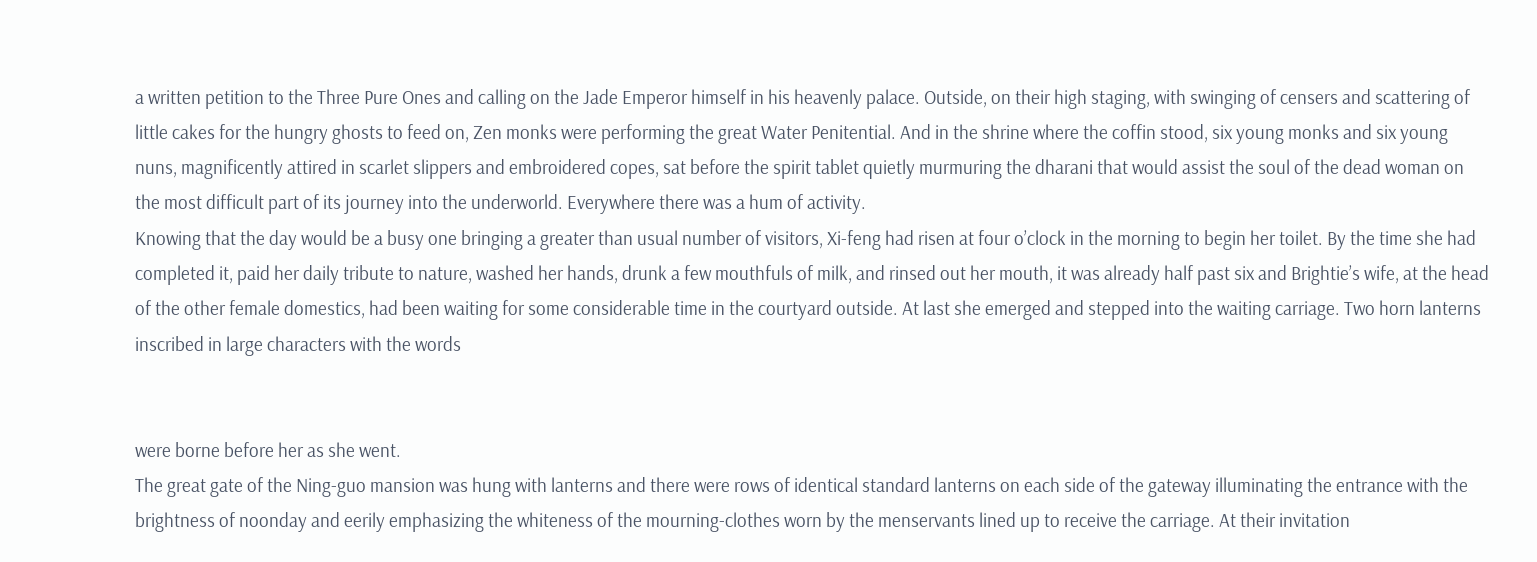a written petition to the Three Pure Ones and calling on the Jade Emperor himself in his heavenly palace. Outside, on their high staging, with swinging of censers and scattering of little cakes for the hungry ghosts to feed on, Zen monks were performing the great Water Penitential. And in the shrine where the coffin stood, six young monks and six young nuns, magnificently attired in scarlet slippers and embroidered copes, sat before the spirit tablet quietly murmuring the dharani that would assist the soul of the dead woman on the most difficult part of its journey into the underworld. Everywhere there was a hum of activity.
Knowing that the day would be a busy one bringing a greater than usual number of visitors, Xi-feng had risen at four o’clock in the morning to begin her toilet. By the time she had completed it, paid her daily tribute to nature, washed her hands, drunk a few mouthfuls of milk, and rinsed out her mouth, it was already half past six and Brightie’s wife, at the head of the other female domestics, had been waiting for some considerable time in the courtyard outside. At last she emerged and stepped into the waiting carriage. Two horn lanterns inscribed in large characters with the words


were borne before her as she went.
The great gate of the Ning-guo mansion was hung with lanterns and there were rows of identical standard lanterns on each side of the gateway illuminating the entrance with the brightness of noonday and eerily emphasizing the whiteness of the mourning-clothes worn by the menservants lined up to receive the carriage. At their invitation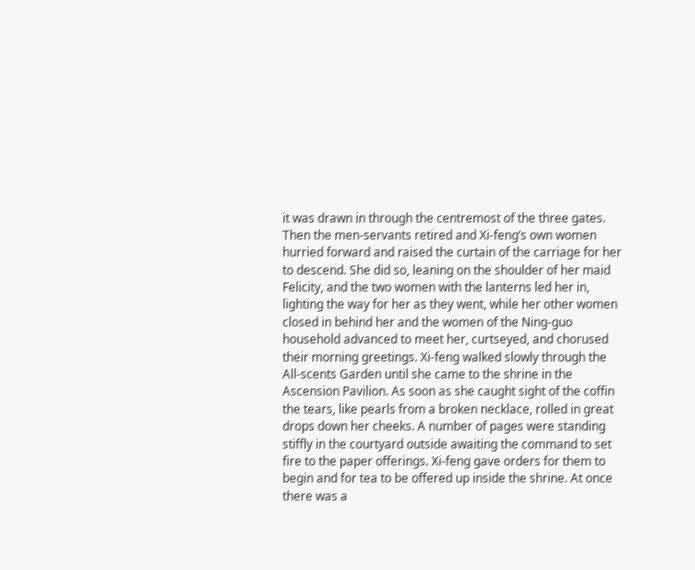it was drawn in through the centremost of the three gates. Then the men-servants retired and Xi-feng’s own women hurried forward and raised the curtain of the carriage for her to descend. She did so, leaning on the shoulder of her maid Felicity, and the two women with the lanterns led her in, lighting the way for her as they went, while her other women closed in behind her and the women of the Ning-guo household advanced to meet her, curtseyed, and chorused their morning greetings. Xi-feng walked slowly through the All-scents Garden until she came to the shrine in the Ascension Pavilion. As soon as she caught sight of the coffin the tears, like pearls from a broken necklace, rolled in great drops down her cheeks. A number of pages were standing stiffly in the courtyard outside awaiting the command to set fire to the paper offerings. Xi-feng gave orders for them to begin and for tea to be offered up inside the shrine. At once there was a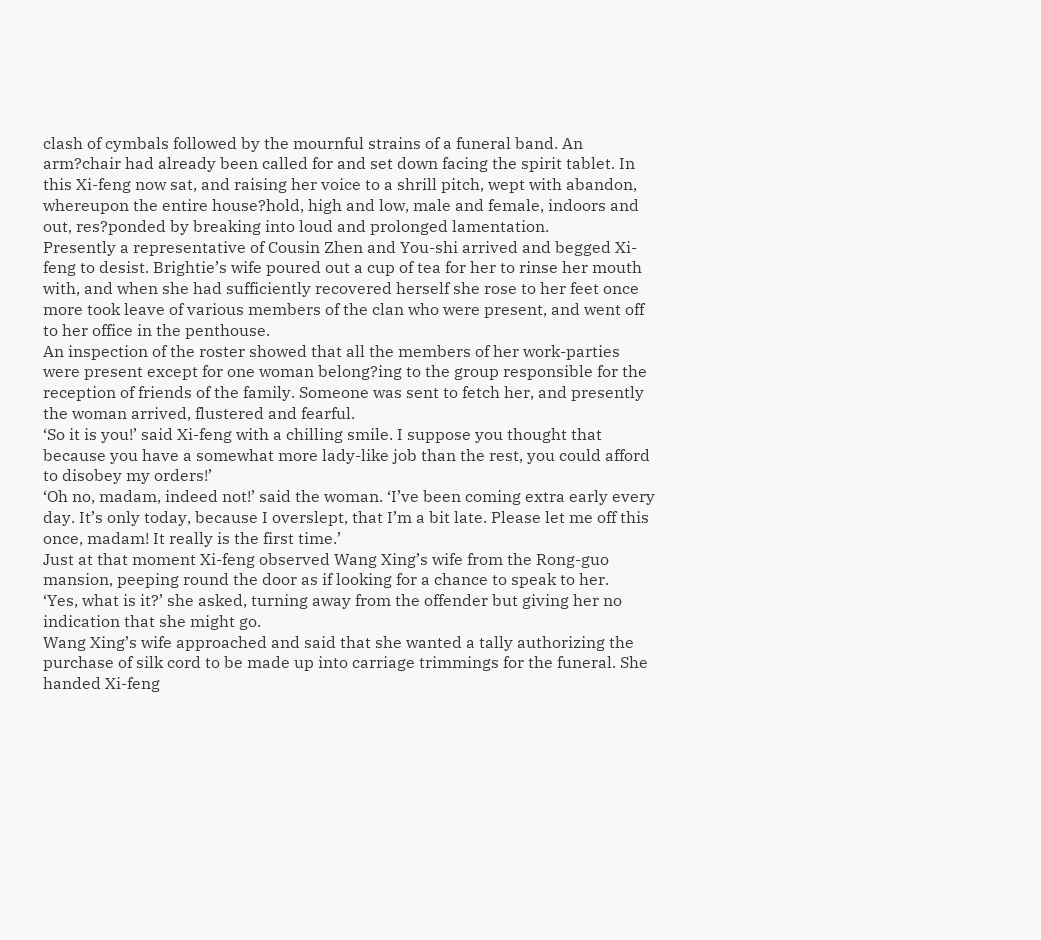clash of cymbals followed by the mournful strains of a funeral band. An arm?chair had already been called for and set down facing the spirit tablet. In this Xi-feng now sat, and raising her voice to a shrill pitch, wept with abandon, whereupon the entire house?hold, high and low, male and female, indoors and out, res?ponded by breaking into loud and prolonged lamentation.
Presently a representative of Cousin Zhen and You-shi arrived and begged Xi-feng to desist. Brightie’s wife poured out a cup of tea for her to rinse her mouth with, and when she had sufficiently recovered herself she rose to her feet once more took leave of various members of the clan who were present, and went off to her office in the penthouse.
An inspection of the roster showed that all the members of her work-parties were present except for one woman belong?ing to the group responsible for the reception of friends of the family. Someone was sent to fetch her, and presently the woman arrived, flustered and fearful.
‘So it is you!’ said Xi-feng with a chilling smile. I suppose you thought that because you have a somewhat more lady-like job than the rest, you could afford to disobey my orders!’
‘Oh no, madam, indeed not!’ said the woman. ‘I’ve been coming extra early every day. It’s only today, because I overslept, that I’m a bit late. Please let me off this once, madam! It really is the first time.’
Just at that moment Xi-feng observed Wang Xing’s wife from the Rong-guo mansion, peeping round the door as if looking for a chance to speak to her.
‘Yes, what is it?’ she asked, turning away from the offender but giving her no indication that she might go.
Wang Xing’s wife approached and said that she wanted a tally authorizing the purchase of silk cord to be made up into carriage trimmings for the funeral. She handed Xi-feng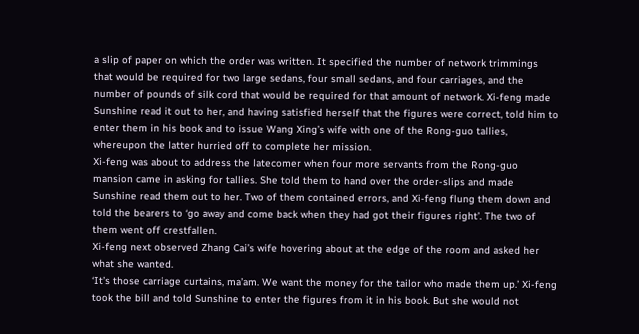a slip of paper on which the order was written. It specified the number of network trimmings that would be required for two large sedans, four small sedans, and four carriages, and the number of pounds of silk cord that would be required for that amount of network. Xi-feng made Sunshine read it out to her, and having satisfied herself that the figures were correct, told him to enter them in his book and to issue Wang Xing’s wife with one of the Rong-guo tallies, whereupon the latter hurried off to complete her mission.
Xi-feng was about to address the latecomer when four more servants from the Rong-guo mansion came in asking for tallies. She told them to hand over the order-slips and made Sunshine read them out to her. Two of them contained errors, and Xi-feng flung them down and told the bearers to ‘go away and come back when they had got their figures right’. The two of them went off crestfallen.
Xi-feng next observed Zhang Cai’s wife hovering about at the edge of the room and asked her what she wanted.
‘It’s those carriage curtains, ma’am. We want the money for the tailor who made them up.’ Xi-feng took the bill and told Sunshine to enter the figures from it in his book. But she would not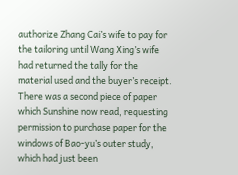authorize Zhang Cai’s wife to pay for the tailoring until Wang Xing’s wife had returned the tally for the material used and the buyer’s receipt. There was a second piece of paper which Sunshine now read, requesting permission to purchase paper for the windows of Bao-yu’s outer study, which had just been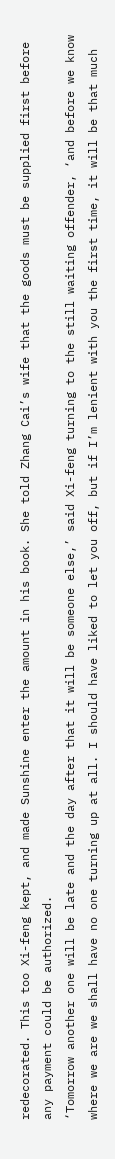redecorated. This too Xi-feng kept, and made Sunshine enter the amount in his book. She told Zhang Cai’s wife that the goods must be supplied first before any payment could be authorized.
‘Tomorrow another one will be late and the day after that it will be someone else,’ said Xi-feng turning to the still waiting offender, ‘and before we know where we are we shall have no one turning up at all. I should have liked to let you off, but if I’m lenient with you the first time, it will be that much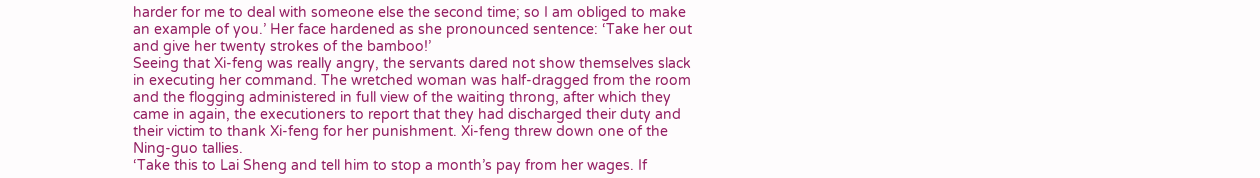harder for me to deal with someone else the second time; so I am obliged to make an example of you.’ Her face hardened as she pronounced sentence: ‘Take her out and give her twenty strokes of the bamboo!’
Seeing that Xi-feng was really angry, the servants dared not show themselves slack in executing her command. The wretched woman was half-dragged from the room and the flogging administered in full view of the waiting throng, after which they came in again, the executioners to report that they had discharged their duty and their victim to thank Xi-feng for her punishment. Xi-feng threw down one of the Ning-guo tallies.
‘Take this to Lai Sheng and tell him to stop a month’s pay from her wages. If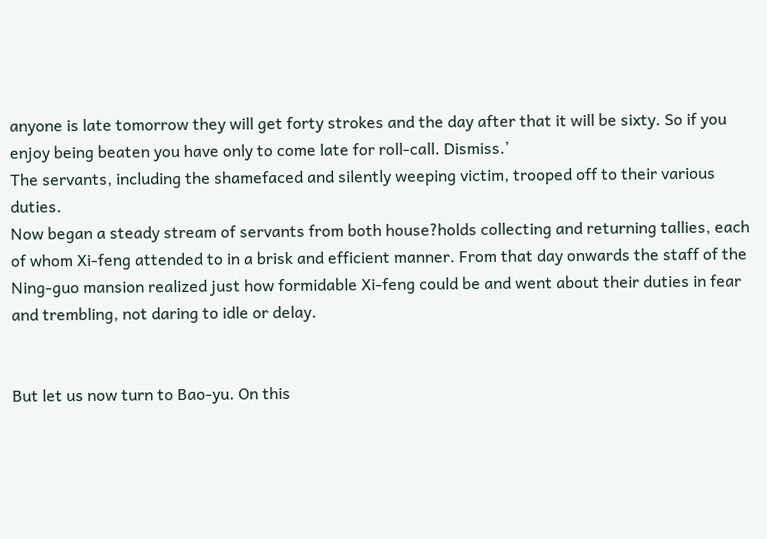anyone is late tomorrow they will get forty strokes and the day after that it will be sixty. So if you enjoy being beaten you have only to come late for roll-call. Dismiss.’
The servants, including the shamefaced and silently weeping victim, trooped off to their various duties.
Now began a steady stream of servants from both house?holds collecting and returning tallies, each of whom Xi-feng attended to in a brisk and efficient manner. From that day onwards the staff of the Ning-guo mansion realized just how formidable Xi-feng could be and went about their duties in fear and trembling, not daring to idle or delay.


But let us now turn to Bao-yu. On this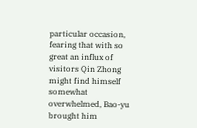particular occasion, fearing that with so great an influx of visitors Qin Zhong might find himself somewhat overwhelmed, Bao-yu brought him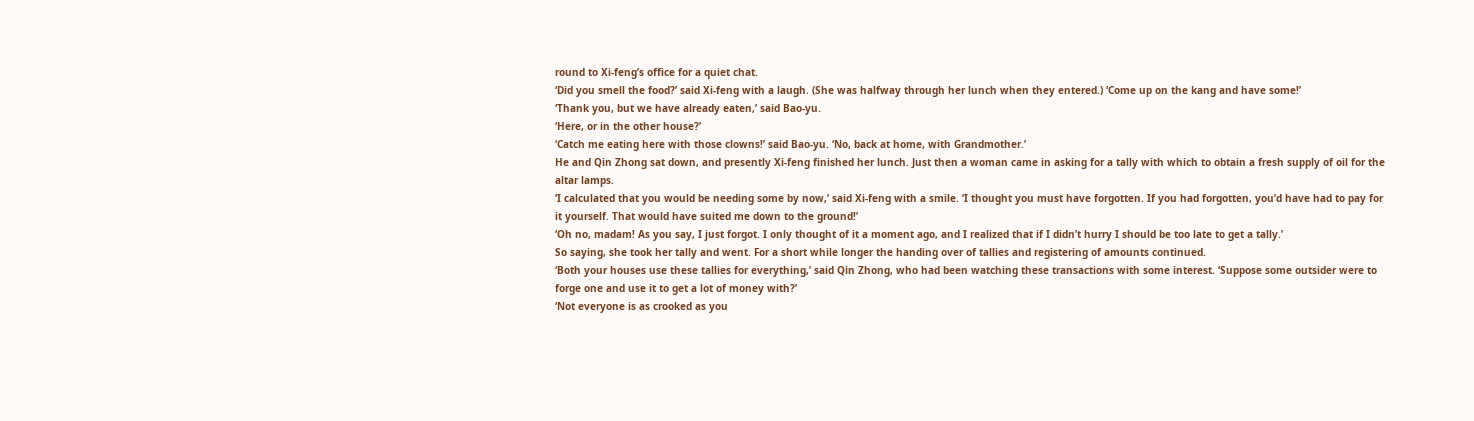round to Xi-feng’s office for a quiet chat.
‘Did you smell the food?’ said Xi-feng with a laugh. (She was halfway through her lunch when they entered.) ‘Come up on the kang and have some!’
‘Thank you, but we have already eaten,’ said Bao-yu.
‘Here, or in the other house?’
‘Catch me eating here with those clowns!’ said Bao-yu. ‘No, back at home, with Grandmother.’
He and Qin Zhong sat down, and presently Xi-feng finished her lunch. Just then a woman came in asking for a tally with which to obtain a fresh supply of oil for the altar lamps.
‘I calculated that you would be needing some by now,’ said Xi-feng with a smile. ‘I thought you must have forgotten. If you had forgotten, you’d have had to pay for it yourself. That would have suited me down to the ground!’
‘Oh no, madam! As you say, I just forgot. I only thought of it a moment ago, and I realized that if I didn’t hurry I should be too late to get a tally.’
So saying, she took her tally and went. For a short while longer the handing over of tallies and registering of amounts continued.
‘Both your houses use these tallies for everything,’ said Qin Zhong, who had been watching these transactions with some interest. ‘Suppose some outsider were to forge one and use it to get a lot of money with?’
‘Not everyone is as crooked as you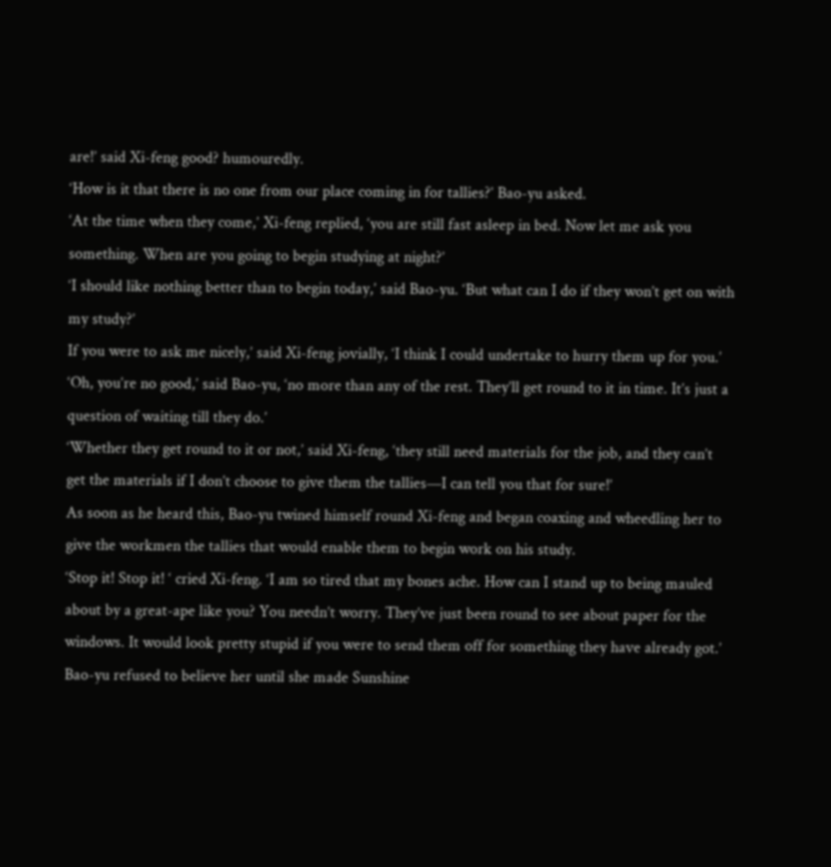are!’ said Xi-feng good? humouredly.
‘How is it that there is no one from our place coming in for tallies?’ Bao-yu asked.
‘At the time when they come,’ Xi-feng replied, ‘you are still fast asleep in bed. Now let me ask you something. When are you going to begin studying at night?’
‘I should like nothing better than to begin today,’ said Bao-yu. ‘But what can I do if they won’t get on with my study?’
If you were to ask me nicely,’ said Xi-feng jovially, ‘I think I could undertake to hurry them up for you.’
‘Oh, you’re no good,’ said Bao-yu, ‘no more than any of the rest. They’ll get round to it in time. It’s just a question of waiting till they do.’
‘Whether they get round to it or not,’ said Xi-feng, ‘they still need materials for the job, and they can’t get the materials if I don’t choose to give them the tallies—I can tell you that for sure!’
As soon as he heard this, Bao-yu twined himself round Xi-feng and began coaxing and wheedling her to give the workmen the tallies that would enable them to begin work on his study.
‘Stop it! Stop it! ‘ cried Xi-feng. ‘I am so tired that my bones ache. How can I stand up to being mauled about by a great-ape like you? You needn’t worry. They’ve just been round to see about paper for the windows. It would look pretty stupid if you were to send them off for something they have already got.’
Bao-yu refused to believe her until she made Sunshine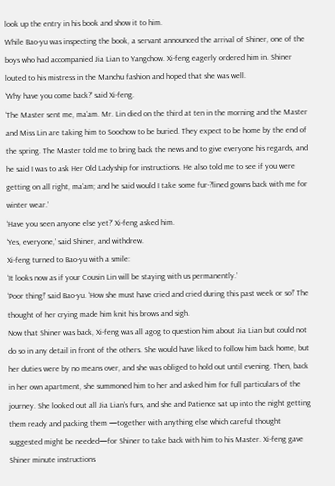look up the entry in his book and show it to him.
While Bao-yu was inspecting the book, a servant announced the arrival of Shiner, one of the boys who had accompanied Jia Lian to Yangchow. Xi-feng eagerly ordered him in. Shiner louted to his mistress in the Manchu fashion and hoped that she was well.
‘Why have you come back?’ said Xi-feng.
‘The Master sent me, ma’am. Mr. Lin died on the third at ten in the morning and the Master and Miss Lin are taking him to Soochow to be buried. They expect to be home by the end of the spring. The Master told me to bring back the news and to give everyone his regards, and he said I was to ask Her Old Ladyship for instructions. He also told me to see if you were getting on all right, ma’am; and he said would I take some fur-?lined gowns back with me for winter wear.’
‘Have you seen anyone else yet?’ Xi-feng asked him.
‘Yes, everyone,’ said Shiner, and withdrew.
Xi-feng turned to Bao-yu with a smile:
‘It looks now as if your Cousin Lin will be staying with us permanently.’
‘Poor thing!’ said Bao-yu. ‘How she must have cried and cried during this past week or so!’ The thought of her crying made him knit his brows and sigh.
Now that Shiner was back, Xi-feng was all agog to question him about Jia Lian but could not do so in any detail in front of the others. She would have liked to follow him back home, but her duties were by no means over, and she was obliged to hold out until evening. Then, back in her own apartment, she summoned him to her and asked him for full particulars of the journey. She looked out all Jia Lian’s furs, and she and Patience sat up into the night getting them ready and packing them —together with anything else which careful thought suggested might be needed—for Shiner to take back with him to his Master. Xi-feng gave Shiner minute instructions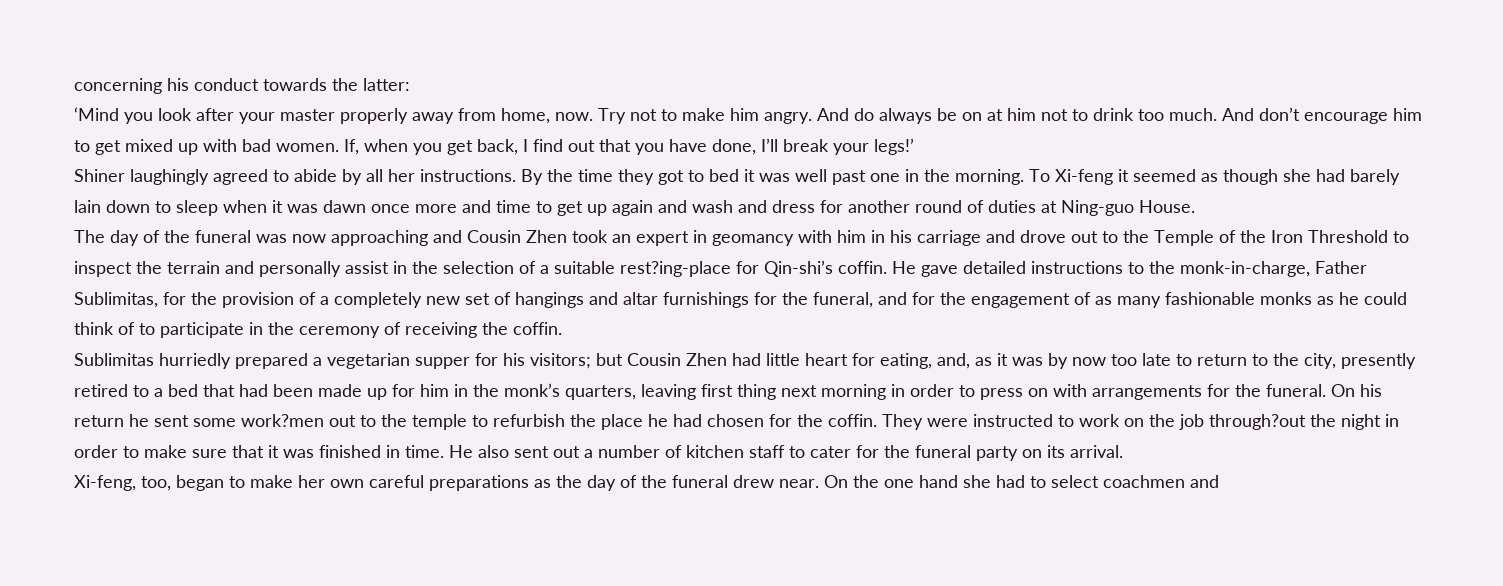concerning his conduct towards the latter:
‘Mind you look after your master properly away from home, now. Try not to make him angry. And do always be on at him not to drink too much. And don’t encourage him to get mixed up with bad women. If, when you get back, I find out that you have done, I’ll break your legs!’
Shiner laughingly agreed to abide by all her instructions. By the time they got to bed it was well past one in the morning. To Xi-feng it seemed as though she had barely lain down to sleep when it was dawn once more and time to get up again and wash and dress for another round of duties at Ning-guo House.
The day of the funeral was now approaching and Cousin Zhen took an expert in geomancy with him in his carriage and drove out to the Temple of the Iron Threshold to inspect the terrain and personally assist in the selection of a suitable rest?ing-place for Qin-shi’s coffin. He gave detailed instructions to the monk-in-charge, Father Sublimitas, for the provision of a completely new set of hangings and altar furnishings for the funeral, and for the engagement of as many fashionable monks as he could think of to participate in the ceremony of receiving the coffin.
Sublimitas hurriedly prepared a vegetarian supper for his visitors; but Cousin Zhen had little heart for eating, and, as it was by now too late to return to the city, presently retired to a bed that had been made up for him in the monk’s quarters, leaving first thing next morning in order to press on with arrangements for the funeral. On his return he sent some work?men out to the temple to refurbish the place he had chosen for the coffin. They were instructed to work on the job through?out the night in order to make sure that it was finished in time. He also sent out a number of kitchen staff to cater for the funeral party on its arrival.
Xi-feng, too, began to make her own careful preparations as the day of the funeral drew near. On the one hand she had to select coachmen and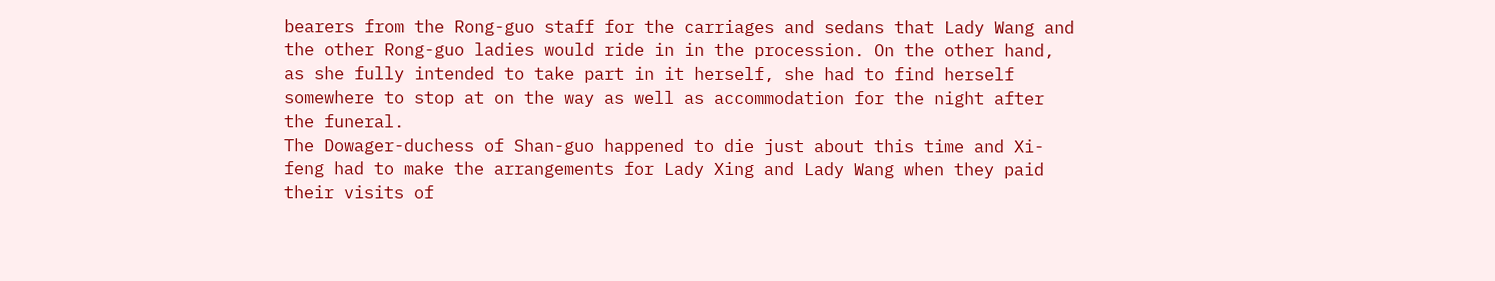bearers from the Rong-guo staff for the carriages and sedans that Lady Wang and the other Rong-guo ladies would ride in in the procession. On the other hand, as she fully intended to take part in it herself, she had to find herself somewhere to stop at on the way as well as accommodation for the night after the funeral.
The Dowager-duchess of Shan-guo happened to die just about this time and Xi-feng had to make the arrangements for Lady Xing and Lady Wang when they paid their visits of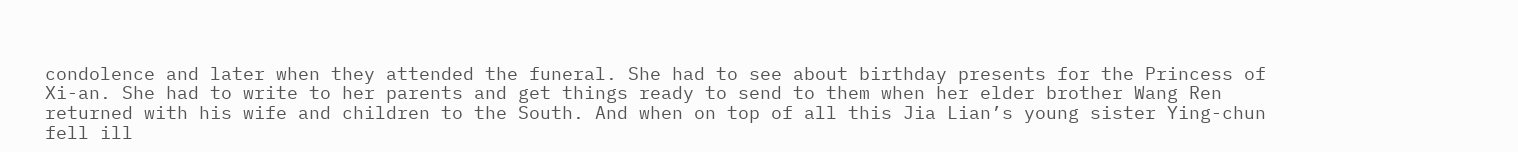condolence and later when they attended the funeral. She had to see about birthday presents for the Princess of Xi-an. She had to write to her parents and get things ready to send to them when her elder brother Wang Ren returned with his wife and children to the South. And when on top of all this Jia Lian’s young sister Ying-chun fell ill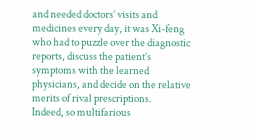and needed doctors’ visits and medicines every day, it was Xi-feng who had to puzzle over the diagnostic reports, discuss the patient’s symptoms with the learned physicians, and decide on the relative merits of rival prescriptions.
Indeed, so multifarious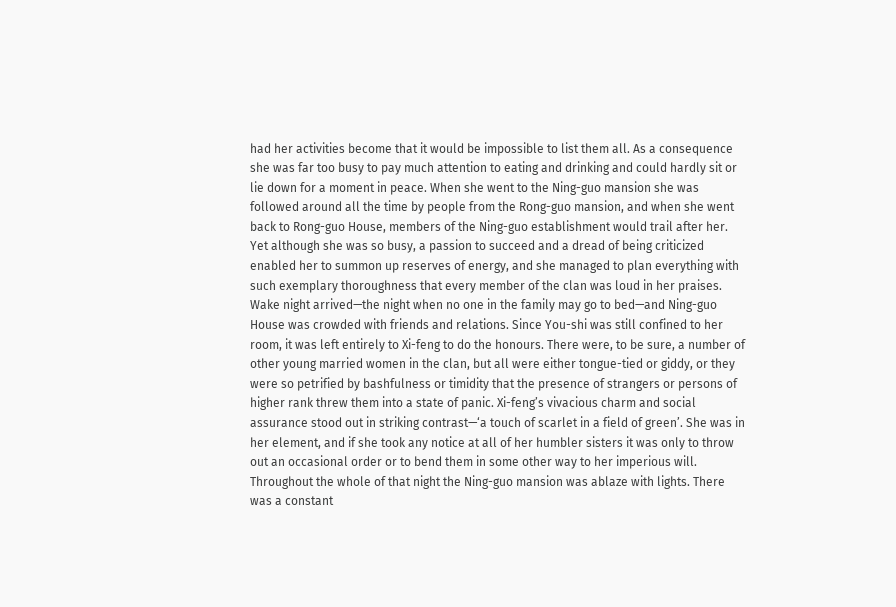had her activities become that it would be impossible to list them all. As a consequence she was far too busy to pay much attention to eating and drinking and could hardly sit or lie down for a moment in peace. When she went to the Ning-guo mansion she was followed around all the time by people from the Rong-guo mansion, and when she went back to Rong-guo House, members of the Ning-guo establishment would trail after her. Yet although she was so busy, a passion to succeed and a dread of being criticized enabled her to summon up reserves of energy, and she managed to plan everything with such exemplary thoroughness that every member of the clan was loud in her praises.
Wake night arrived—the night when no one in the family may go to bed—and Ning-guo House was crowded with friends and relations. Since You-shi was still confined to her room, it was left entirely to Xi-feng to do the honours. There were, to be sure, a number of other young married women in the clan, but all were either tongue-tied or giddy, or they were so petrified by bashfulness or timidity that the presence of strangers or persons of higher rank threw them into a state of panic. Xi-feng’s vivacious charm and social assurance stood out in striking contrast—‘a touch of scarlet in a field of green’. She was in her element, and if she took any notice at all of her humbler sisters it was only to throw out an occasional order or to bend them in some other way to her imperious will.
Throughout the whole of that night the Ning-guo mansion was ablaze with lights. There was a constant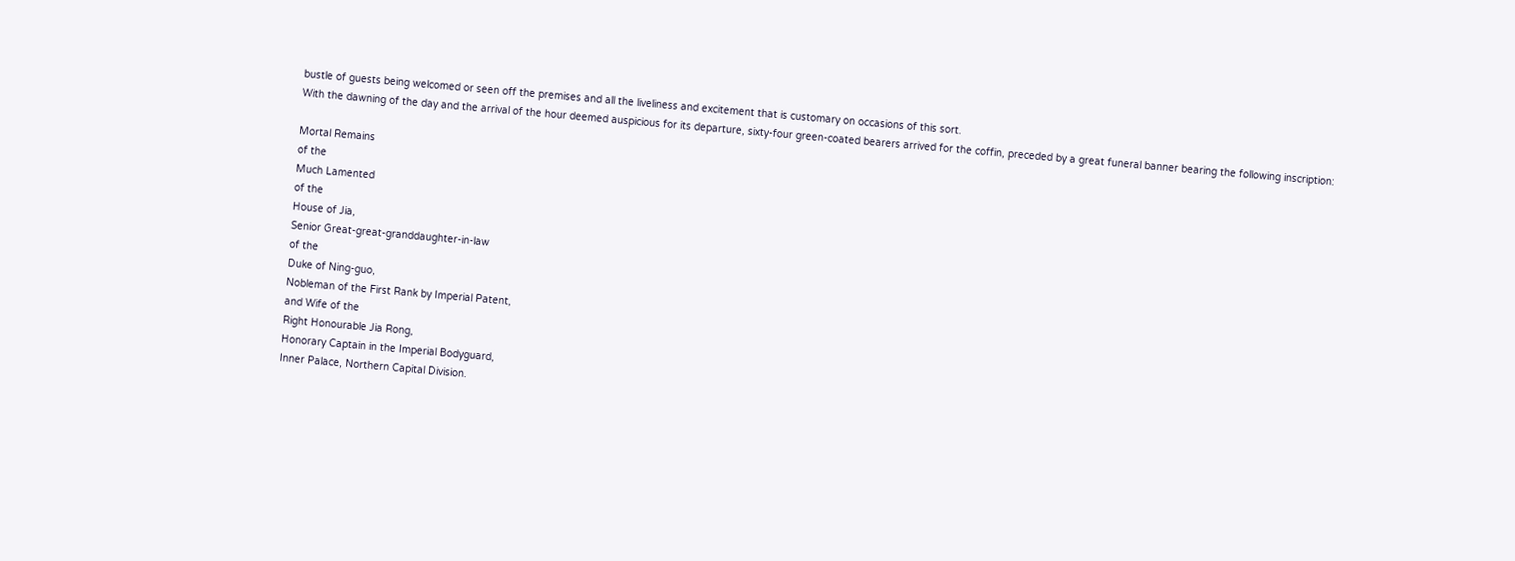bustle of guests being welcomed or seen off the premises and all the liveliness and excitement that is customary on occasions of this sort.
With the dawning of the day and the arrival of the hour deemed auspicious for its departure, sixty-four green-coated bearers arrived for the coffin, preceded by a great funeral banner bearing the following inscription:

Mortal Remains
of the
Much Lamented
of the
House of Jia,
Senior Great-great-granddaughter-in-law
of the
Duke of Ning-guo,
Nobleman of the First Rank by Imperial Patent,
and Wife of the
Right Honourable Jia Rong,
Honorary Captain in the Imperial Bodyguard,
Inner Palace, Northern Capital Division.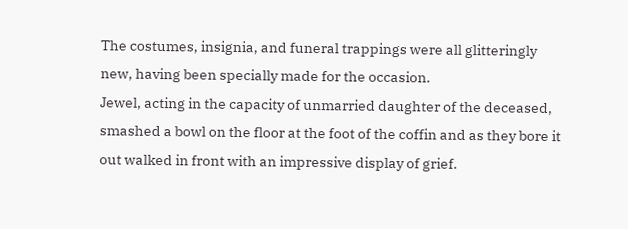The costumes, insignia, and funeral trappings were all glitteringly new, having been specially made for the occasion.
Jewel, acting in the capacity of unmarried daughter of the deceased, smashed a bowl on the floor at the foot of the coffin and as they bore it out walked in front with an impressive display of grief.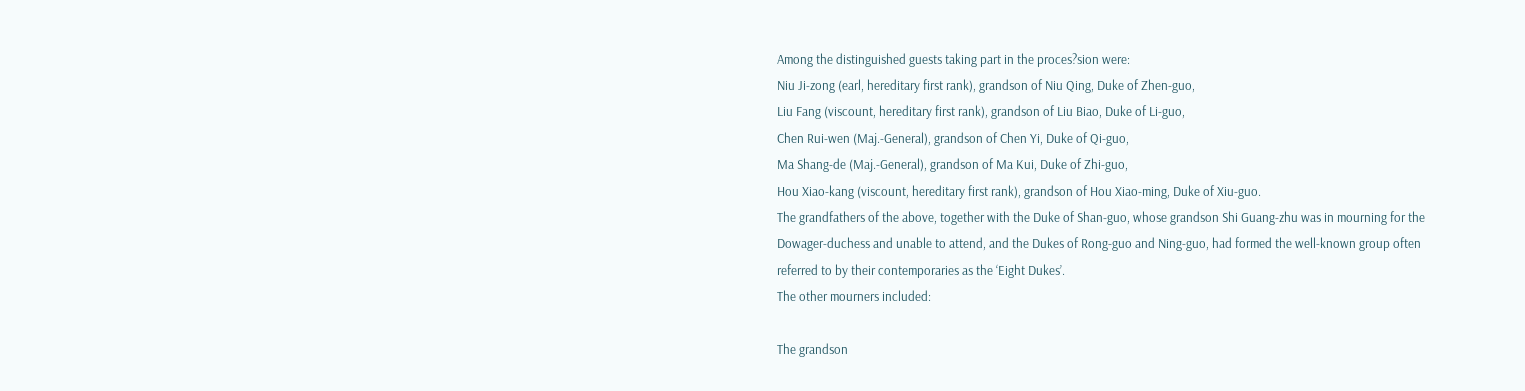Among the distinguished guests taking part in the proces?sion were:
Niu Ji-zong (earl, hereditary first rank), grandson of Niu Qing, Duke of Zhen-guo,
Liu Fang (viscount, hereditary first rank), grandson of Liu Biao, Duke of Li-guo,
Chen Rui-wen (Maj.-General), grandson of Chen Yi, Duke of Qi-guo,
Ma Shang-de (Maj.-General), grandson of Ma Kui, Duke of Zhi-guo,
Hou Xiao-kang (viscount, hereditary first rank), grandson of Hou Xiao-ming, Duke of Xiu-guo.
The grandfathers of the above, together with the Duke of Shan-guo, whose grandson Shi Guang-zhu was in mourning for the Dowager-duchess and unable to attend, and the Dukes of Rong-guo and Ning-guo, had formed the well-known group often referred to by their contemporaries as the ‘Eight Dukes’.
The other mourners included:

The grandson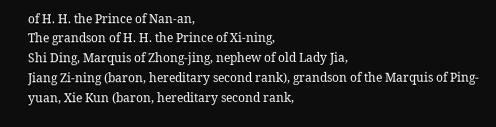of H. H. the Prince of Nan-an,
The grandson of H. H. the Prince of Xi-ning,
Shi Ding, Marquis of Zhong-jing, nephew of old Lady Jia,
Jiang Zi-ning (baron, hereditary second rank), grandson of the Marquis of Ping-yuan, Xie Kun (baron, hereditary second rank,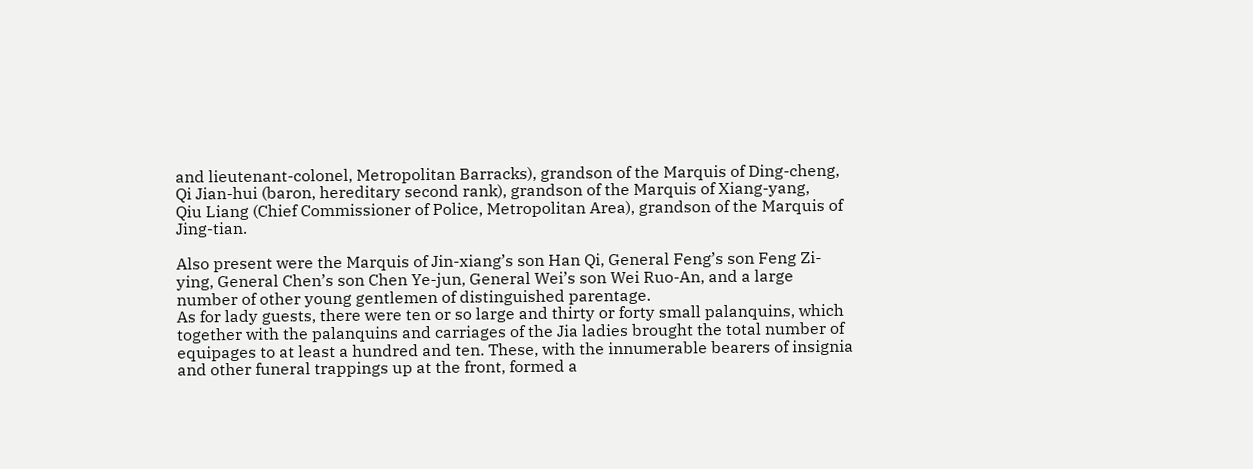and lieutenant-colonel, Metropolitan Barracks), grandson of the Marquis of Ding-cheng,
Qi Jian-hui (baron, hereditary second rank), grandson of the Marquis of Xiang-yang,
Qiu Liang (Chief Commissioner of Police, Metropolitan Area), grandson of the Marquis of Jing-tian.

Also present were the Marquis of Jin-xiang’s son Han Qi, General Feng’s son Feng Zi-ying, General Chen’s son Chen Ye-jun, General Wei’s son Wei Ruo-An, and a large number of other young gentlemen of distinguished parentage.
As for lady guests, there were ten or so large and thirty or forty small palanquins, which together with the palanquins and carriages of the Jia ladies brought the total number of equipages to at least a hundred and ten. These, with the innumerable bearers of insignia and other funeral trappings up at the front, formed a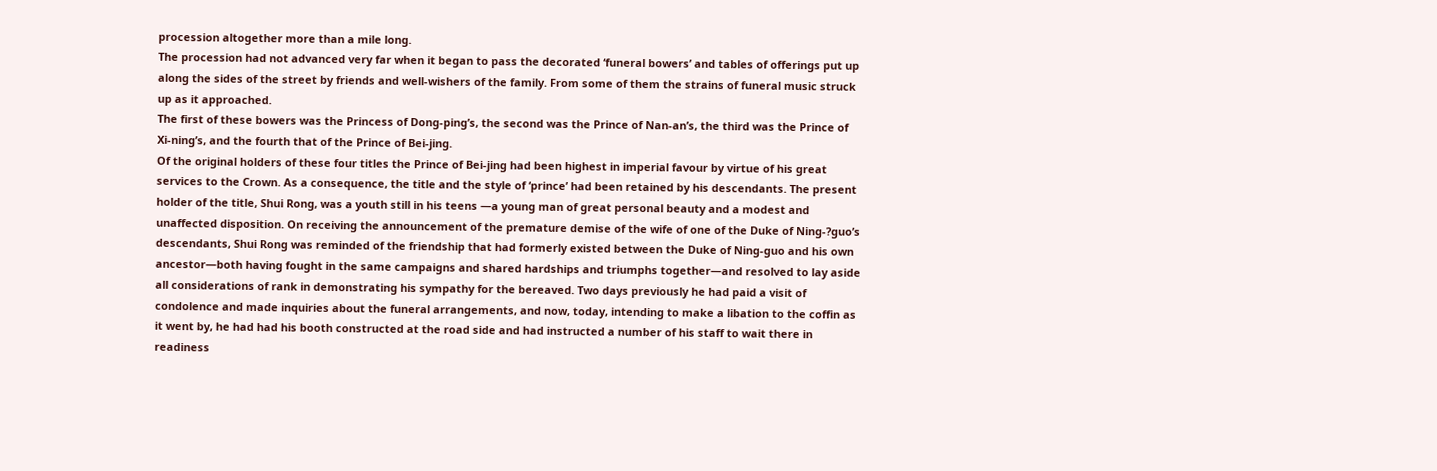procession altogether more than a mile long.
The procession had not advanced very far when it began to pass the decorated ‘funeral bowers’ and tables of offerings put up along the sides of the street by friends and well-wishers of the family. From some of them the strains of funeral music struck up as it approached.
The first of these bowers was the Princess of Dong-ping’s, the second was the Prince of Nan-an’s, the third was the Prince of Xi-ning’s, and the fourth that of the Prince of Bei-jing.
Of the original holders of these four titles the Prince of Bei-jing had been highest in imperial favour by virtue of his great services to the Crown. As a consequence, the title and the style of ‘prince’ had been retained by his descendants. The present holder of the title, Shui Rong, was a youth still in his teens —a young man of great personal beauty and a modest and unaffected disposition. On receiving the announcement of the premature demise of the wife of one of the Duke of Ning-?guo’s descendants, Shui Rong was reminded of the friendship that had formerly existed between the Duke of Ning-guo and his own ancestor—both having fought in the same campaigns and shared hardships and triumphs together—and resolved to lay aside all considerations of rank in demonstrating his sympathy for the bereaved. Two days previously he had paid a visit of condolence and made inquiries about the funeral arrangements, and now, today, intending to make a libation to the coffin as it went by, he had had his booth constructed at the road side and had instructed a number of his staff to wait there in readiness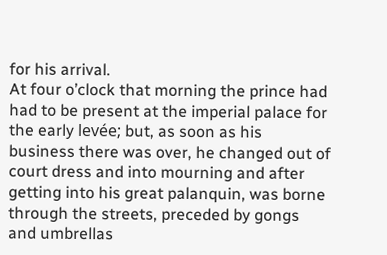for his arrival.
At four o’clock that morning the prince had had to be present at the imperial palace for the early levée; but, as soon as his business there was over, he changed out of court dress and into mourning and after getting into his great palanquin, was borne through the streets, preceded by gongs and umbrellas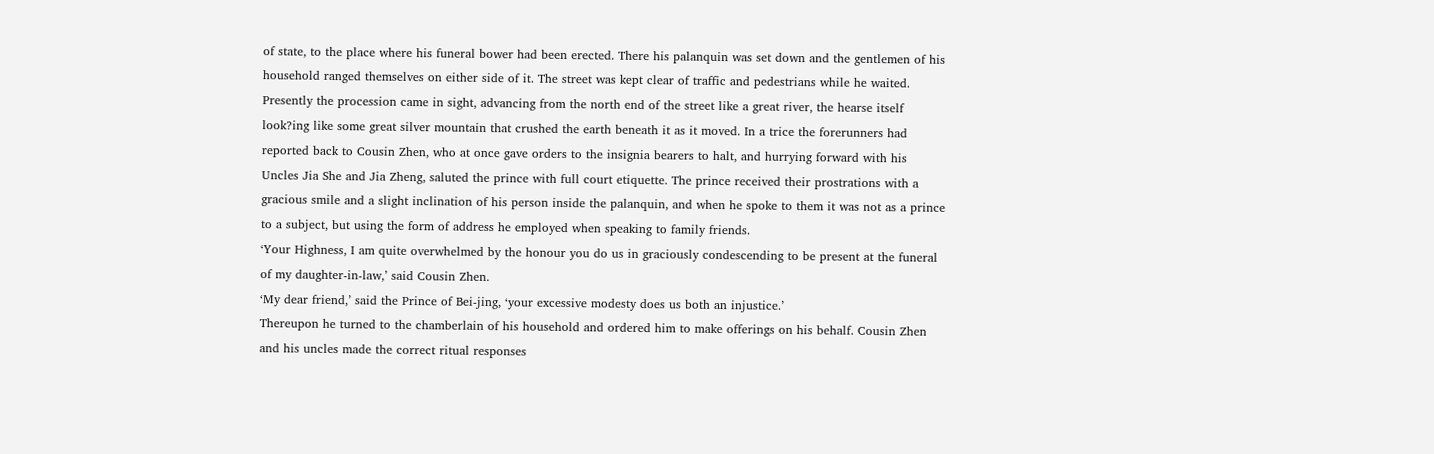of state, to the place where his funeral bower had been erected. There his palanquin was set down and the gentlemen of his household ranged themselves on either side of it. The street was kept clear of traffic and pedestrians while he waited.
Presently the procession came in sight, advancing from the north end of the street like a great river, the hearse itself look?ing like some great silver mountain that crushed the earth beneath it as it moved. In a trice the forerunners had reported back to Cousin Zhen, who at once gave orders to the insignia bearers to halt, and hurrying forward with his Uncles Jia She and Jia Zheng, saluted the prince with full court etiquette. The prince received their prostrations with a gracious smile and a slight inclination of his person inside the palanquin, and when he spoke to them it was not as a prince to a subject, but using the form of address he employed when speaking to family friends.
‘Your Highness, I am quite overwhelmed by the honour you do us in graciously condescending to be present at the funeral of my daughter-in-law,’ said Cousin Zhen.
‘My dear friend,’ said the Prince of Bei-jing, ‘your excessive modesty does us both an injustice.’
Thereupon he turned to the chamberlain of his household and ordered him to make offerings on his behalf. Cousin Zhen and his uncles made the correct ritual responses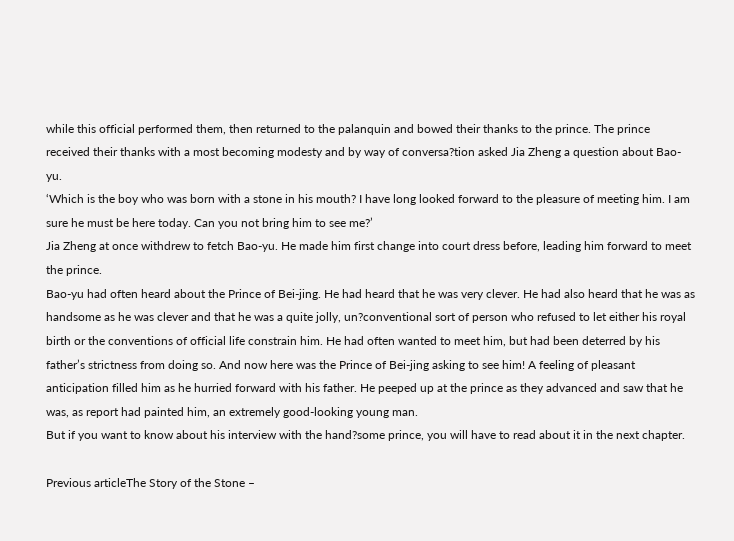while this official performed them, then returned to the palanquin and bowed their thanks to the prince. The prince received their thanks with a most becoming modesty and by way of conversa?tion asked Jia Zheng a question about Bao-yu.
‘Which is the boy who was born with a stone in his mouth? I have long looked forward to the pleasure of meeting him. I am sure he must be here today. Can you not bring him to see me?’
Jia Zheng at once withdrew to fetch Bao-yu. He made him first change into court dress before, leading him forward to meet the prince.
Bao-yu had often heard about the Prince of Bei-jing. He had heard that he was very clever. He had also heard that he was as handsome as he was clever and that he was a quite jolly, un?conventional sort of person who refused to let either his royal birth or the conventions of official life constrain him. He had often wanted to meet him, but had been deterred by his father’s strictness from doing so. And now here was the Prince of Bei-jing asking to see him! A feeling of pleasant anticipation filled him as he hurried forward with his father. He peeped up at the prince as they advanced and saw that he was, as report had painted him, an extremely good-looking young man.
But if you want to know about his interview with the hand?some prince, you will have to read about it in the next chapter.

Previous articleThe Story of the Stone –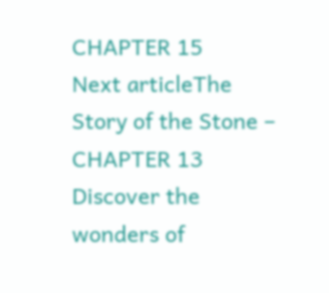CHAPTER 15
Next articleThe Story of the Stone – CHAPTER 13
Discover the wonders of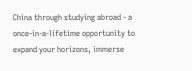China through studying abroad - a once-in-a-lifetime opportunity to expand your horizons, immerse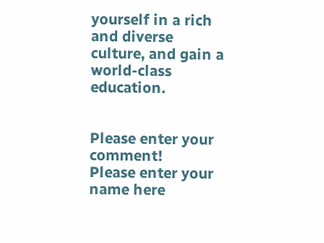yourself in a rich and diverse culture, and gain a world-class education.


Please enter your comment!
Please enter your name here